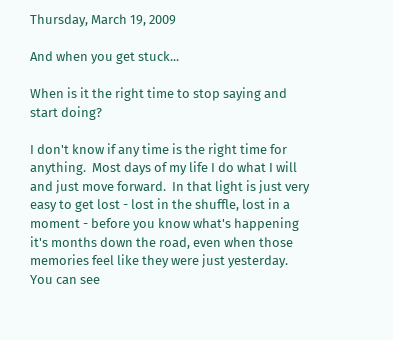Thursday, March 19, 2009

And when you get stuck...

When is it the right time to stop saying and start doing?

I don't know if any time is the right time for anything.  Most days of my life I do what I will and just move forward.  In that light is just very easy to get lost - lost in the shuffle, lost in a moment - before you know what's happening it's months down the road, even when those memories feel like they were just yesterday.  You can see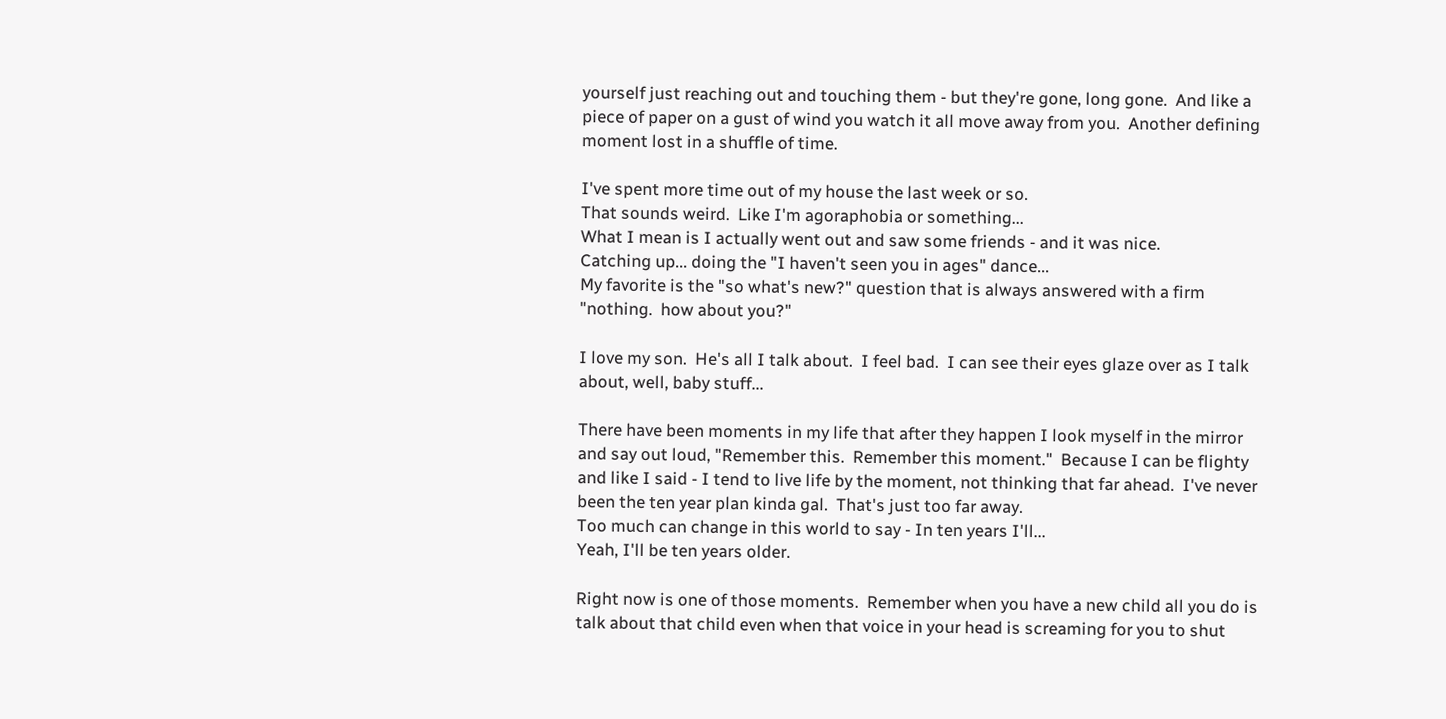yourself just reaching out and touching them - but they're gone, long gone.  And like a piece of paper on a gust of wind you watch it all move away from you.  Another defining moment lost in a shuffle of time.

I've spent more time out of my house the last week or so.
That sounds weird.  Like I'm agoraphobia or something...
What I mean is I actually went out and saw some friends - and it was nice.
Catching up... doing the "I haven't seen you in ages" dance...
My favorite is the "so what's new?" question that is always answered with a firm "nothing.  how about you?"

I love my son.  He's all I talk about.  I feel bad.  I can see their eyes glaze over as I talk about, well, baby stuff...

There have been moments in my life that after they happen I look myself in the mirror and say out loud, "Remember this.  Remember this moment."  Because I can be flighty and like I said - I tend to live life by the moment, not thinking that far ahead.  I've never been the ten year plan kinda gal.  That's just too far away.
Too much can change in this world to say - In ten years I'll...
Yeah, I'll be ten years older.

Right now is one of those moments.  Remember when you have a new child all you do is talk about that child even when that voice in your head is screaming for you to shut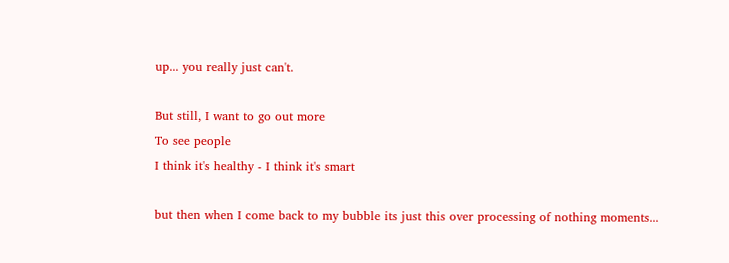up... you really just can't.

But still, I want to go out more
To see people
I think it's healthy - I think it's smart

but then when I come back to my bubble its just this over processing of nothing moments...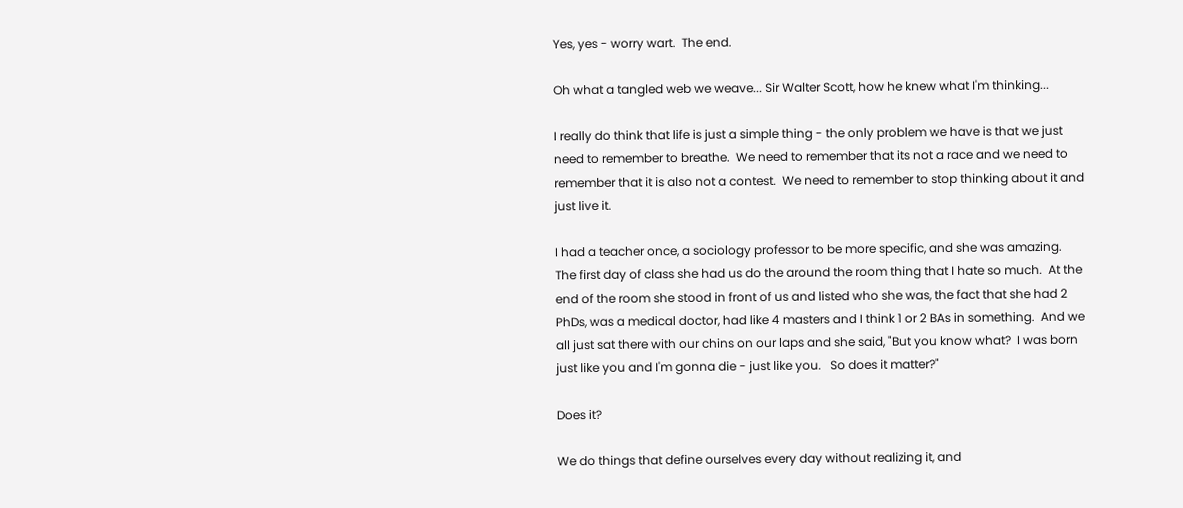Yes, yes - worry wart.  The end.

Oh what a tangled web we weave... Sir Walter Scott, how he knew what I'm thinking...

I really do think that life is just a simple thing - the only problem we have is that we just need to remember to breathe.  We need to remember that its not a race and we need to remember that it is also not a contest.  We need to remember to stop thinking about it and just live it.

I had a teacher once, a sociology professor to be more specific, and she was amazing.  The first day of class she had us do the around the room thing that I hate so much.  At the end of the room she stood in front of us and listed who she was, the fact that she had 2 PhDs, was a medical doctor, had like 4 masters and I think 1 or 2 BAs in something.  And we all just sat there with our chins on our laps and she said, "But you know what?  I was born just like you and I'm gonna die - just like you.   So does it matter?"

Does it?

We do things that define ourselves every day without realizing it, and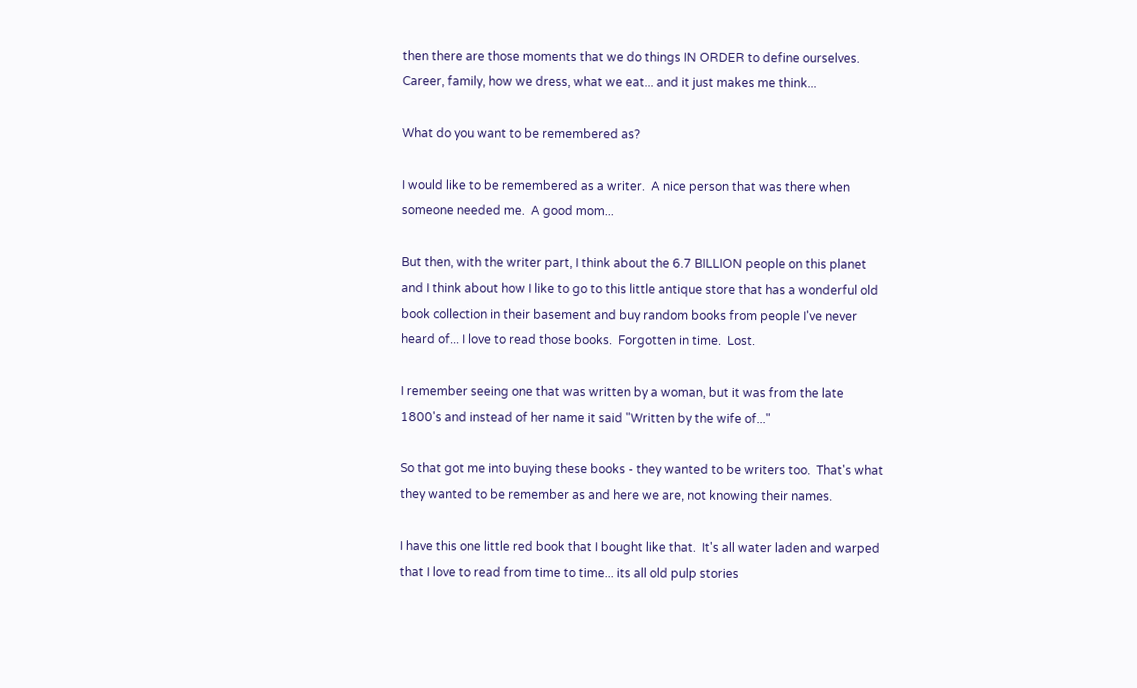then there are those moments that we do things IN ORDER to define ourselves.  Career, family, how we dress, what we eat... and it just makes me think...

What do you want to be remembered as?

I would like to be remembered as a writer.  A nice person that was there when someone needed me.  A good mom...

But then, with the writer part, I think about the 6.7 BILLION people on this planet and I think about how I like to go to this little antique store that has a wonderful old book collection in their basement and buy random books from people I've never heard of... I love to read those books.  Forgotten in time.  Lost.

I remember seeing one that was written by a woman, but it was from the late 1800's and instead of her name it said "Written by the wife of..."

So that got me into buying these books - they wanted to be writers too.  That's what they wanted to be remember as and here we are, not knowing their names.

I have this one little red book that I bought like that.  It's all water laden and warped that I love to read from time to time... its all old pulp stories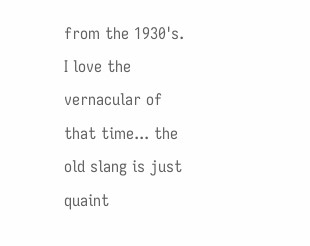from the 1930's.  I love the vernacular of that time... the old slang is just quaint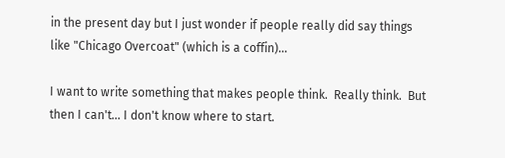in the present day but I just wonder if people really did say things like "Chicago Overcoat" (which is a coffin)...

I want to write something that makes people think.  Really think.  But then I can't... I don't know where to start.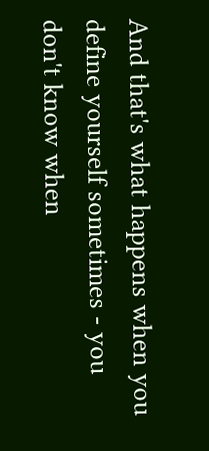And that's what happens when you define yourself sometimes - you don't know when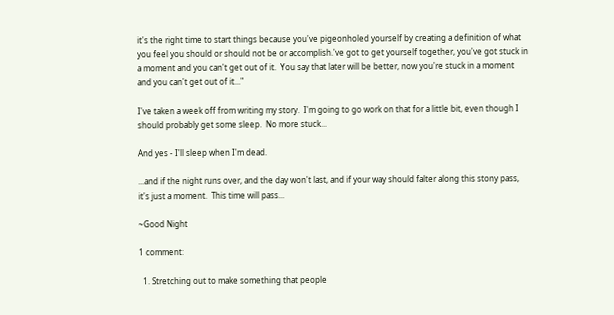it's the right time to start things because you've pigeonholed yourself by creating a definition of what you feel you should or should not be or accomplish.'ve got to get yourself together, you've got stuck in a moment and you can't get out of it.  You say that later will be better, now you're stuck in a moment and you can't get out of it..."

I've taken a week off from writing my story.  I'm going to go work on that for a little bit, even though I should probably get some sleep.  No more stuck...

And yes - I'll sleep when I'm dead.

...and if the night runs over, and the day won't last, and if your way should falter along this stony pass, it's just a moment.  This time will pass...

~Good Night

1 comment:

  1. Stretching out to make something that people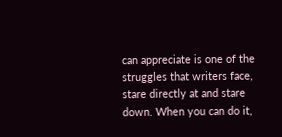can appreciate is one of the struggles that writers face, stare directly at and stare down. When you can do it,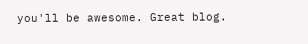you'll be awesome. Great blog.